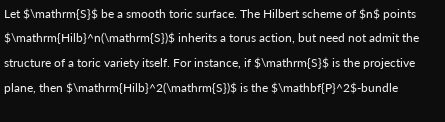Let $\mathrm{S}$ be a smooth toric surface. The Hilbert scheme of $n$ points $\mathrm{Hilb}^n(\mathrm{S})$ inherits a torus action, but need not admit the structure of a toric variety itself. For instance, if $\mathrm{S}$ is the projective plane, then $\mathrm{Hilb}^2(\mathrm{S})$ is the $\mathbf{P}^2$-bundle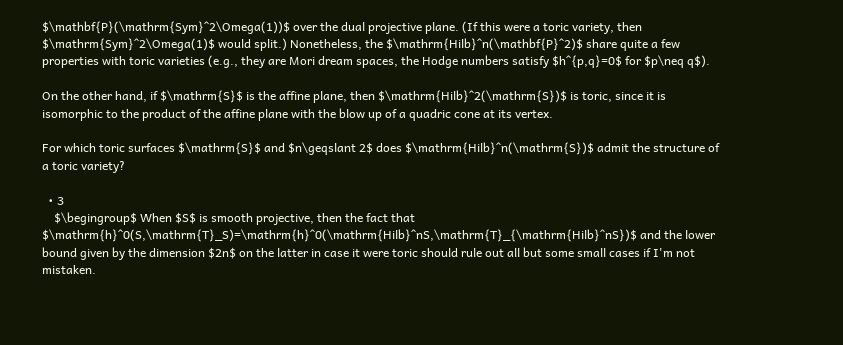$\mathbf{P}(\mathrm{Sym}^2\Omega(1))$ over the dual projective plane. (If this were a toric variety, then $\mathrm{Sym}^2\Omega(1)$ would split.) Nonetheless, the $\mathrm{Hilb}^n(\mathbf{P}^2)$ share quite a few properties with toric varieties (e.g., they are Mori dream spaces, the Hodge numbers satisfy $h^{p,q}=0$ for $p\neq q$).

On the other hand, if $\mathrm{S}$ is the affine plane, then $\mathrm{Hilb}^2(\mathrm{S})$ is toric, since it is isomorphic to the product of the affine plane with the blow up of a quadric cone at its vertex.

For which toric surfaces $\mathrm{S}$ and $n\geqslant 2$ does $\mathrm{Hilb}^n(\mathrm{S})$ admit the structure of a toric variety?

  • 3
    $\begingroup$ When $S$ is smooth projective, then the fact that $\mathrm{h}^0(S,\mathrm{T}_S)=\mathrm{h}^0(\mathrm{Hilb}^nS,\mathrm{T}_{\mathrm{Hilb}^nS})$ and the lower bound given by the dimension $2n$ on the latter in case it were toric should rule out all but some small cases if I'm not mistaken.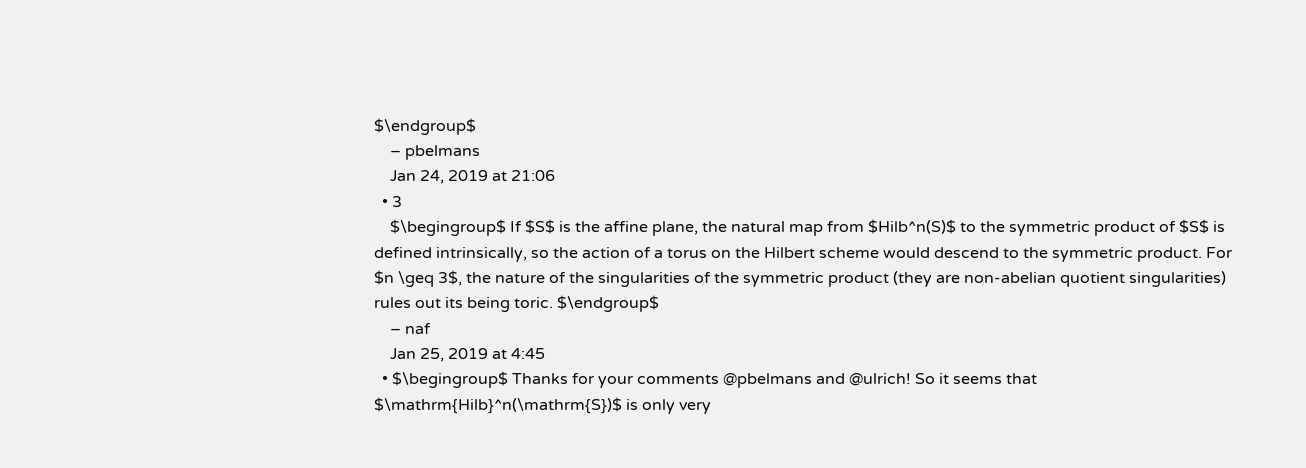$\endgroup$
    – pbelmans
    Jan 24, 2019 at 21:06
  • 3
    $\begingroup$ If $S$ is the affine plane, the natural map from $Hilb^n(S)$ to the symmetric product of $S$ is defined intrinsically, so the action of a torus on the Hilbert scheme would descend to the symmetric product. For $n \geq 3$, the nature of the singularities of the symmetric product (they are non-abelian quotient singularities) rules out its being toric. $\endgroup$
    – naf
    Jan 25, 2019 at 4:45
  • $\begingroup$ Thanks for your comments @pbelmans and @ulrich! So it seems that $\mathrm{Hilb}^n(\mathrm{S})$ is only very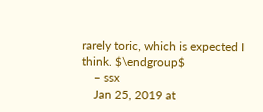rarely toric, which is expected I think. $\endgroup$
    – ssx
    Jan 25, 2019 at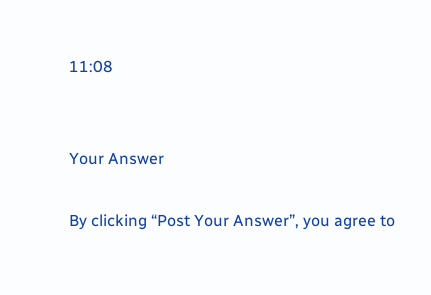11:08


Your Answer

By clicking “Post Your Answer”, you agree to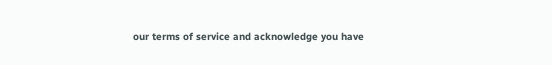our terms of service and acknowledge you have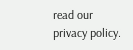read our privacy policy.